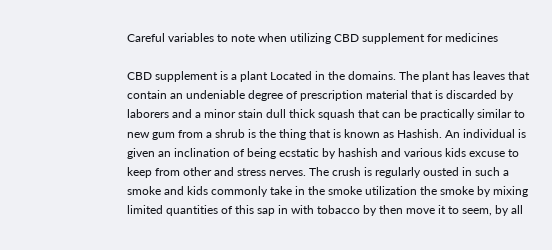Careful variables to note when utilizing CBD supplement for medicines

CBD supplement is a plant Located in the domains. The plant has leaves that contain an undeniable degree of prescription material that is discarded by laborers and a minor stain dull thick squash that can be practically similar to new gum from a shrub is the thing that is known as Hashish. An individual is given an inclination of being ecstatic by hashish and various kids excuse to keep from other and stress nerves. The crush is regularly ousted in such a smoke and kids commonly take in the smoke utilization the smoke by mixing limited quantities of this sap in with tobacco by then move it to seem, by all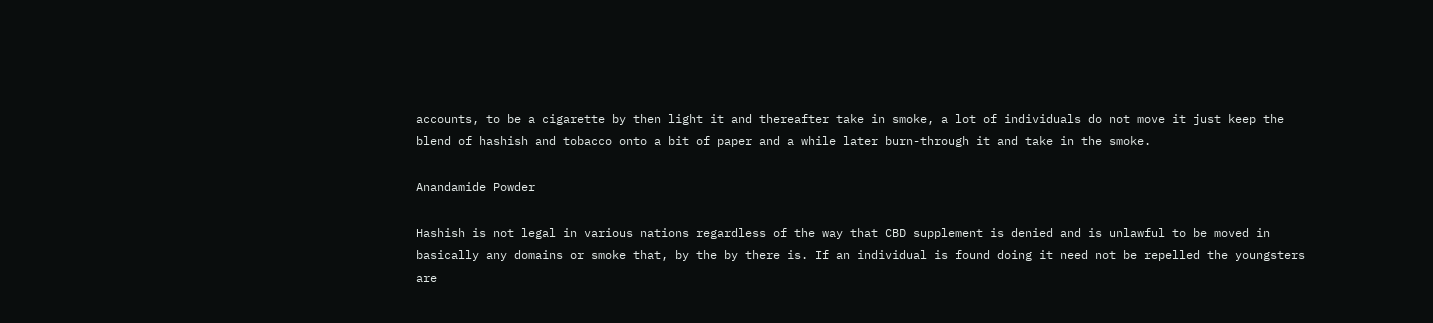accounts, to be a cigarette by then light it and thereafter take in smoke, a lot of individuals do not move it just keep the blend of hashish and tobacco onto a bit of paper and a while later burn-through it and take in the smoke.

Anandamide Powder

Hashish is not legal in various nations regardless of the way that CBD supplement is denied and is unlawful to be moved in basically any domains or smoke that, by the by there is. If an individual is found doing it need not be repelled the youngsters are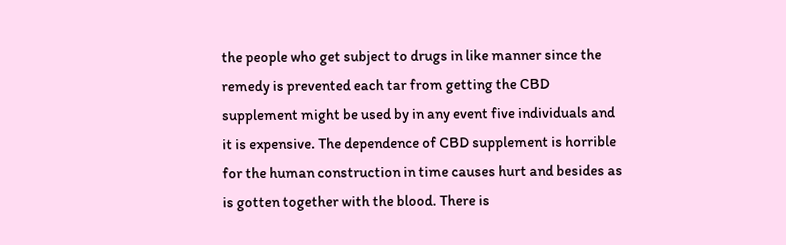the people who get subject to drugs in like manner since the remedy is prevented each tar from getting the CBD supplement might be used by in any event five individuals and it is expensive. The dependence of CBD supplement is horrible for the human construction in time causes hurt and besides as is gotten together with the blood. There is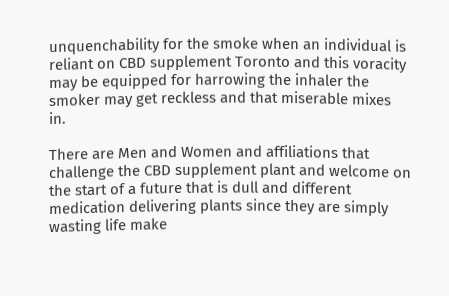unquenchability for the smoke when an individual is reliant on CBD supplement Toronto and this voracity may be equipped for harrowing the inhaler the smoker may get reckless and that miserable mixes in.

There are Men and Women and affiliations that challenge the CBD supplement plant and welcome on the start of a future that is dull and different medication delivering plants since they are simply wasting life make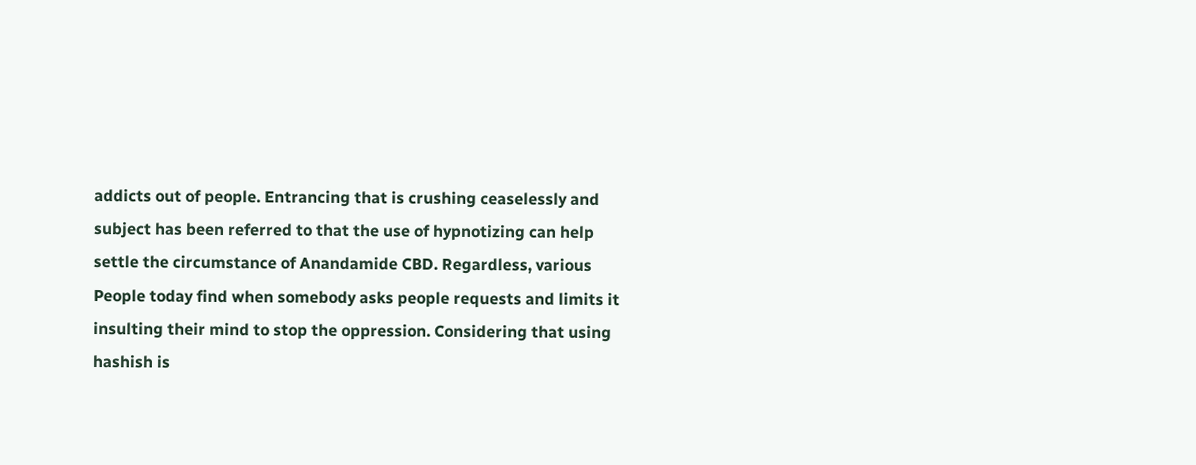addicts out of people. Entrancing that is crushing ceaselessly and subject has been referred to that the use of hypnotizing can help settle the circumstance of Anandamide CBD. Regardless, various People today find when somebody asks people requests and limits it insulting their mind to stop the oppression. Considering that using hashish is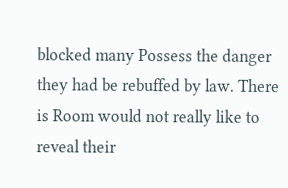blocked many Possess the danger they had be rebuffed by law. There is Room would not really like to reveal their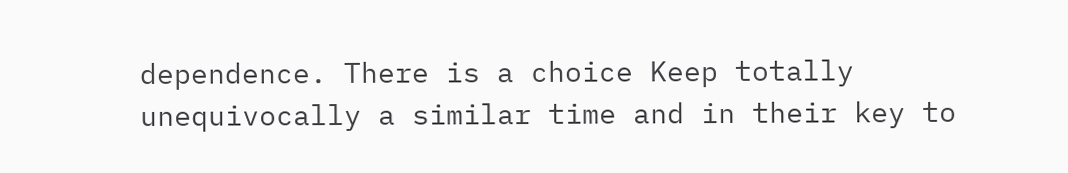dependence. There is a choice Keep totally unequivocally a similar time and in their key to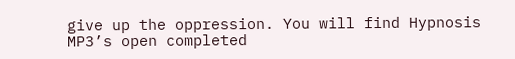give up the oppression. You will find Hypnosis MP3’s open completed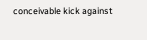conceivable kick against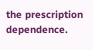the prescription dependence.